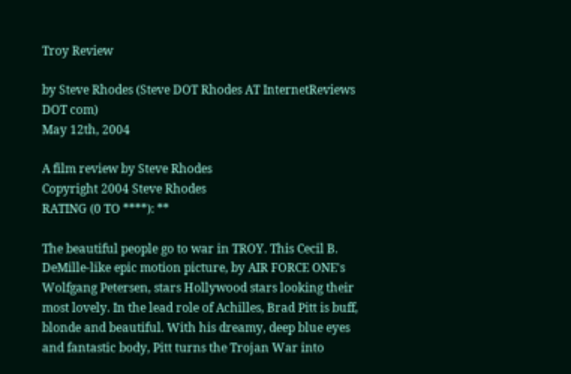Troy Review

by Steve Rhodes (Steve DOT Rhodes AT InternetReviews DOT com)
May 12th, 2004

A film review by Steve Rhodes
Copyright 2004 Steve Rhodes
RATING (0 TO ****): **

The beautiful people go to war in TROY. This Cecil B. DeMille-like epic motion picture, by AIR FORCE ONE's Wolfgang Petersen, stars Hollywood stars looking their most lovely. In the lead role of Achilles, Brad Pitt is buff, blonde and beautiful. With his dreamy, deep blue eyes and fantastic body, Pitt turns the Trojan War into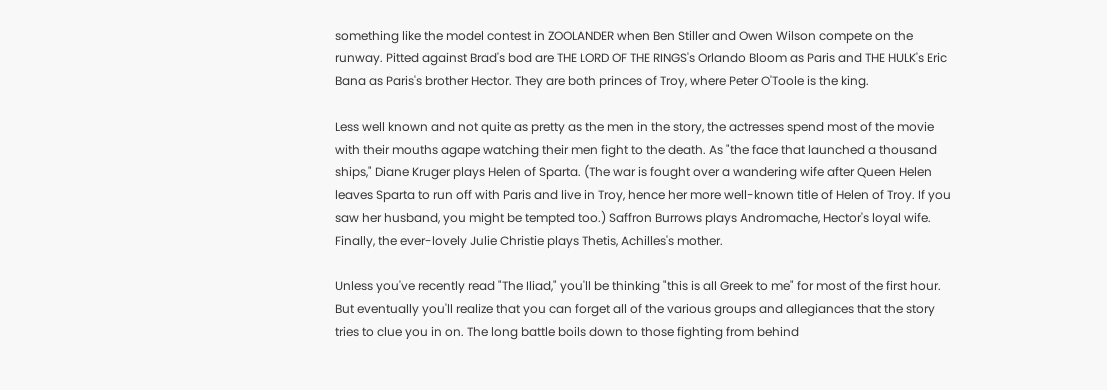something like the model contest in ZOOLANDER when Ben Stiller and Owen Wilson compete on the runway. Pitted against Brad's bod are THE LORD OF THE RINGS's Orlando Bloom as Paris and THE HULK's Eric Bana as Paris's brother Hector. They are both princes of Troy, where Peter O'Toole is the king.

Less well known and not quite as pretty as the men in the story, the actresses spend most of the movie with their mouths agape watching their men fight to the death. As "the face that launched a thousand ships," Diane Kruger plays Helen of Sparta. (The war is fought over a wandering wife after Queen Helen leaves Sparta to run off with Paris and live in Troy, hence her more well-known title of Helen of Troy. If you saw her husband, you might be tempted too.) Saffron Burrows plays Andromache, Hector's loyal wife. Finally, the ever-lovely Julie Christie plays Thetis, Achilles's mother.

Unless you've recently read "The Iliad," you'll be thinking "this is all Greek to me" for most of the first hour. But eventually you'll realize that you can forget all of the various groups and allegiances that the story tries to clue you in on. The long battle boils down to those fighting from behind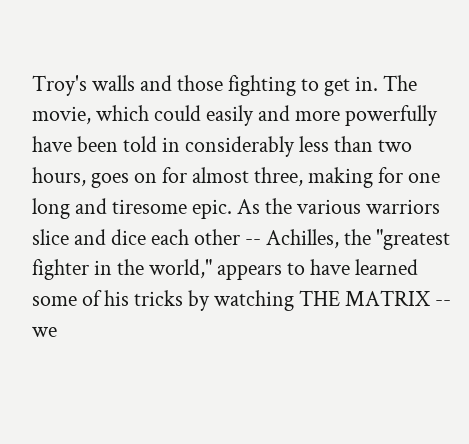Troy's walls and those fighting to get in. The movie, which could easily and more powerfully have been told in considerably less than two hours, goes on for almost three, making for one long and tiresome epic. As the various warriors slice and dice each other -- Achilles, the "greatest fighter in the world," appears to have learned some of his tricks by watching THE MATRIX -- we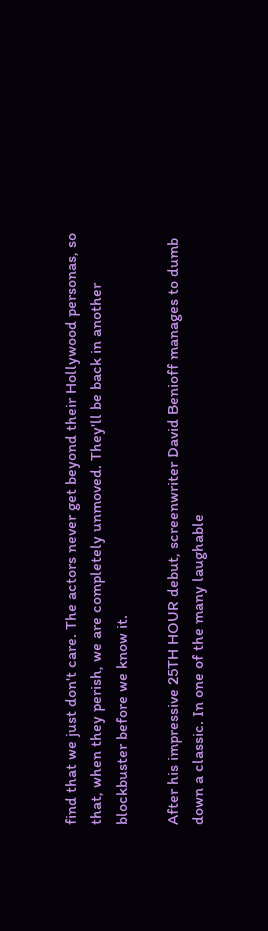find that we just don't care. The actors never get beyond their Hollywood personas, so that, when they perish, we are completely unmoved. They'll be back in another blockbuster before we know it.

After his impressive 25TH HOUR debut, screenwriter David Benioff manages to dumb down a classic. In one of the many laughable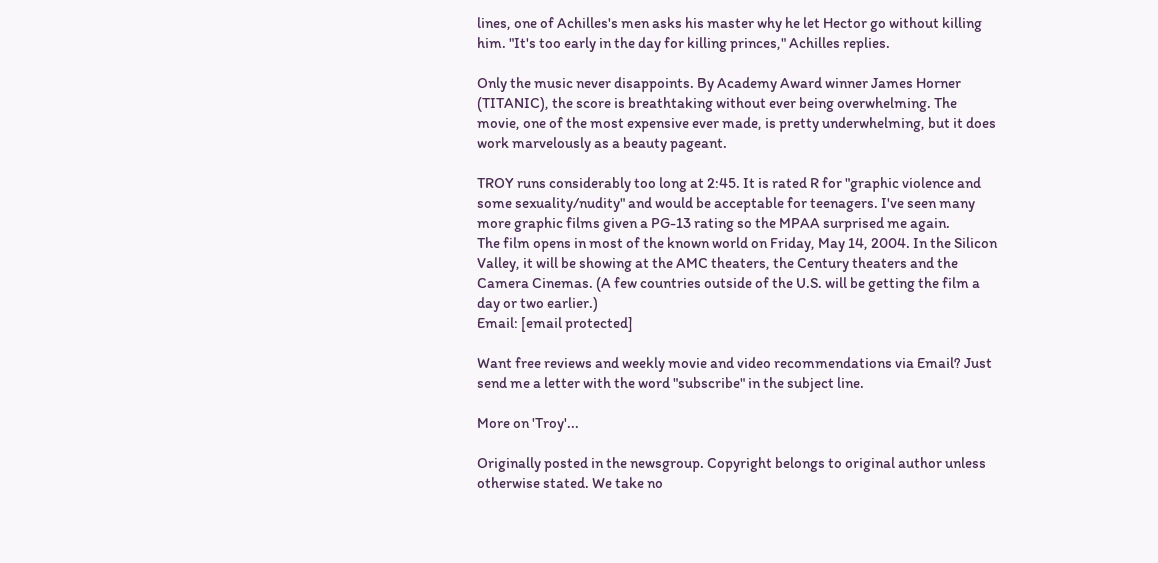lines, one of Achilles's men asks his master why he let Hector go without killing him. "It's too early in the day for killing princes," Achilles replies.

Only the music never disappoints. By Academy Award winner James Horner (TITANIC), the score is breathtaking without ever being overwhelming. The movie, one of the most expensive ever made, is pretty underwhelming, but it does work marvelously as a beauty pageant.

TROY runs considerably too long at 2:45. It is rated R for "graphic violence and some sexuality/nudity" and would be acceptable for teenagers. I've seen many more graphic films given a PG-13 rating so the MPAA surprised me again.
The film opens in most of the known world on Friday, May 14, 2004. In the Silicon Valley, it will be showing at the AMC theaters, the Century theaters and the Camera Cinemas. (A few countries outside of the U.S. will be getting the film a day or two earlier.)
Email: [email protected]

Want free reviews and weekly movie and video recommendations via Email? Just send me a letter with the word "subscribe" in the subject line.

More on 'Troy'...

Originally posted in the newsgroup. Copyright belongs to original author unless otherwise stated. We take no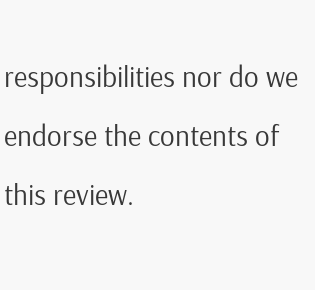responsibilities nor do we endorse the contents of this review.